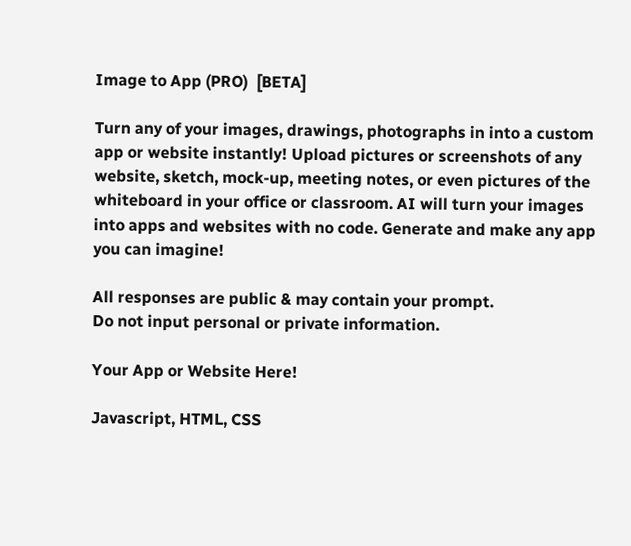Image to App (PRO)  [BETA]

Turn any of your images, drawings, photographs in into a custom app or website instantly! Upload pictures or screenshots of any website, sketch, mock-up, meeting notes, or even pictures of the whiteboard in your office or classroom. AI will turn your images into apps and websites with no code. Generate and make any app you can imagine!

All responses are public & may contain your prompt.
Do not input personal or private information.

Your App or Website Here!

Javascript, HTML, CSS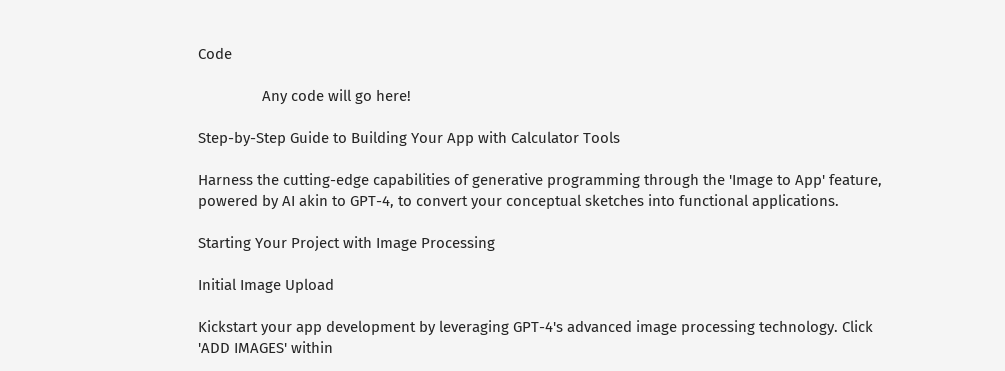Code

                Any code will go here!

Step-by-Step Guide to Building Your App with Calculator Tools

Harness the cutting-edge capabilities of generative programming through the 'Image to App' feature, powered by AI akin to GPT-4, to convert your conceptual sketches into functional applications.

Starting Your Project with Image Processing

Initial Image Upload

Kickstart your app development by leveraging GPT-4's advanced image processing technology. Click 'ADD IMAGES' within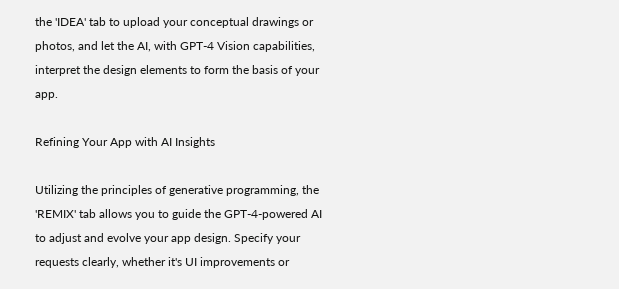the 'IDEA' tab to upload your conceptual drawings or photos, and let the AI, with GPT-4 Vision capabilities, interpret the design elements to form the basis of your app.

Refining Your App with AI Insights

Utilizing the principles of generative programming, the 'REMIX' tab allows you to guide the GPT-4-powered AI to adjust and evolve your app design. Specify your requests clearly, whether it's UI improvements or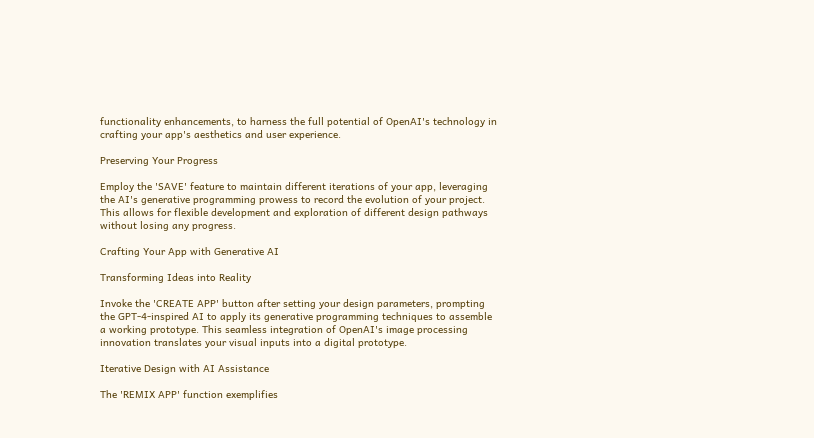functionality enhancements, to harness the full potential of OpenAI's technology in crafting your app's aesthetics and user experience.

Preserving Your Progress

Employ the 'SAVE' feature to maintain different iterations of your app, leveraging the AI's generative programming prowess to record the evolution of your project. This allows for flexible development and exploration of different design pathways without losing any progress.

Crafting Your App with Generative AI

Transforming Ideas into Reality

Invoke the 'CREATE APP' button after setting your design parameters, prompting the GPT-4-inspired AI to apply its generative programming techniques to assemble a working prototype. This seamless integration of OpenAI's image processing innovation translates your visual inputs into a digital prototype.

Iterative Design with AI Assistance

The 'REMIX APP' function exemplifies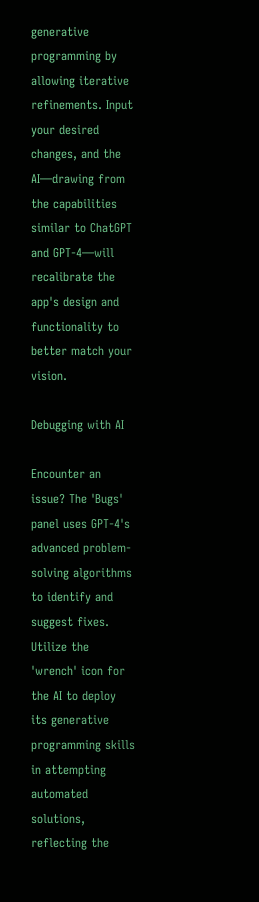generative programming by allowing iterative refinements. Input your desired changes, and the AI—drawing from the capabilities similar to ChatGPT and GPT-4—will recalibrate the app's design and functionality to better match your vision.

Debugging with AI

Encounter an issue? The 'Bugs' panel uses GPT-4's advanced problem-solving algorithms to identify and suggest fixes. Utilize the 'wrench' icon for the AI to deploy its generative programming skills in attempting automated solutions, reflecting the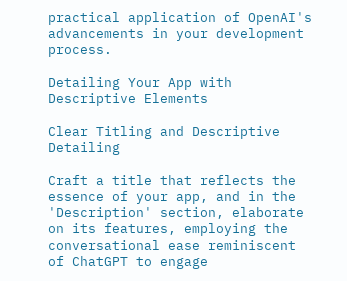practical application of OpenAI's advancements in your development process.

Detailing Your App with Descriptive Elements

Clear Titling and Descriptive Detailing

Craft a title that reflects the essence of your app, and in the 'Description' section, elaborate on its features, employing the conversational ease reminiscent of ChatGPT to engage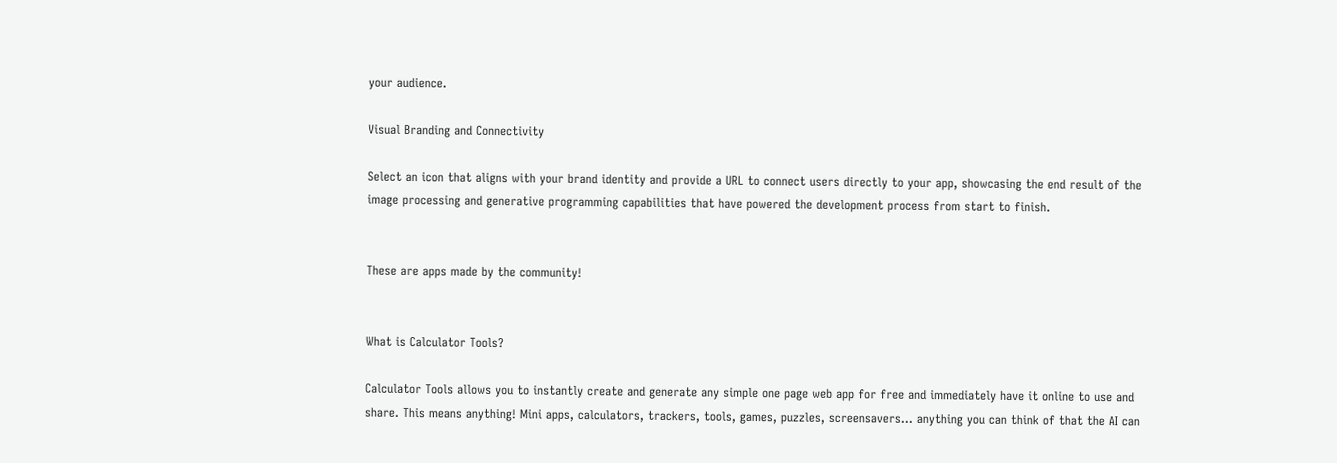your audience.

Visual Branding and Connectivity

Select an icon that aligns with your brand identity and provide a URL to connect users directly to your app, showcasing the end result of the image processing and generative programming capabilities that have powered the development process from start to finish.


These are apps made by the community!


What is Calculator Tools?

Calculator Tools allows you to instantly create and generate any simple one page web app for free and immediately have it online to use and share. This means anything! Mini apps, calculators, trackers, tools, games, puzzles, screensavers... anything you can think of that the AI can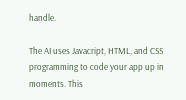handle.

The AI uses Javacript, HTML, and CSS programming to code your app up in moments. This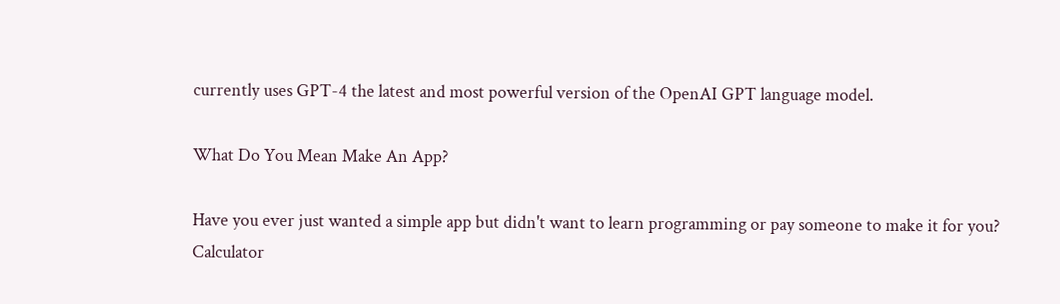currently uses GPT-4 the latest and most powerful version of the OpenAI GPT language model.

What Do You Mean Make An App?

Have you ever just wanted a simple app but didn't want to learn programming or pay someone to make it for you? Calculator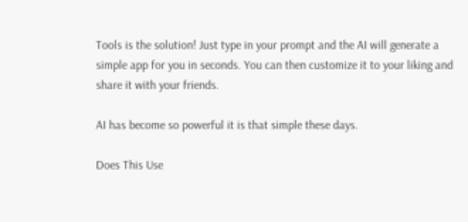Tools is the solution! Just type in your prompt and the AI will generate a simple app for you in seconds. You can then customize it to your liking and share it with your friends.

AI has become so powerful it is that simple these days.

Does This Use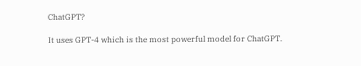ChatGPT?

It uses GPT-4 which is the most powerful model for ChatGPT.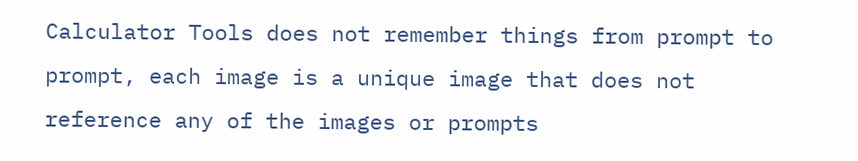Calculator Tools does not remember things from prompt to prompt, each image is a unique image that does not reference any of the images or prompts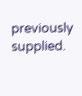previously supplied.